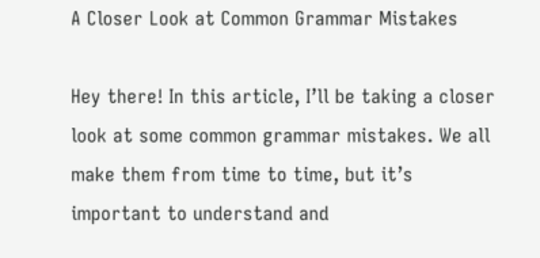A Closer Look at Common Grammar Mistakes

Hey there! In this article, I’ll be taking a closer look at some common grammar mistakes. We all make them from time to time, but it’s important to understand and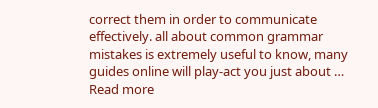correct them in order to communicate effectively. all about common grammar mistakes is extremely useful to know, many guides online will play-act you just about … Read more